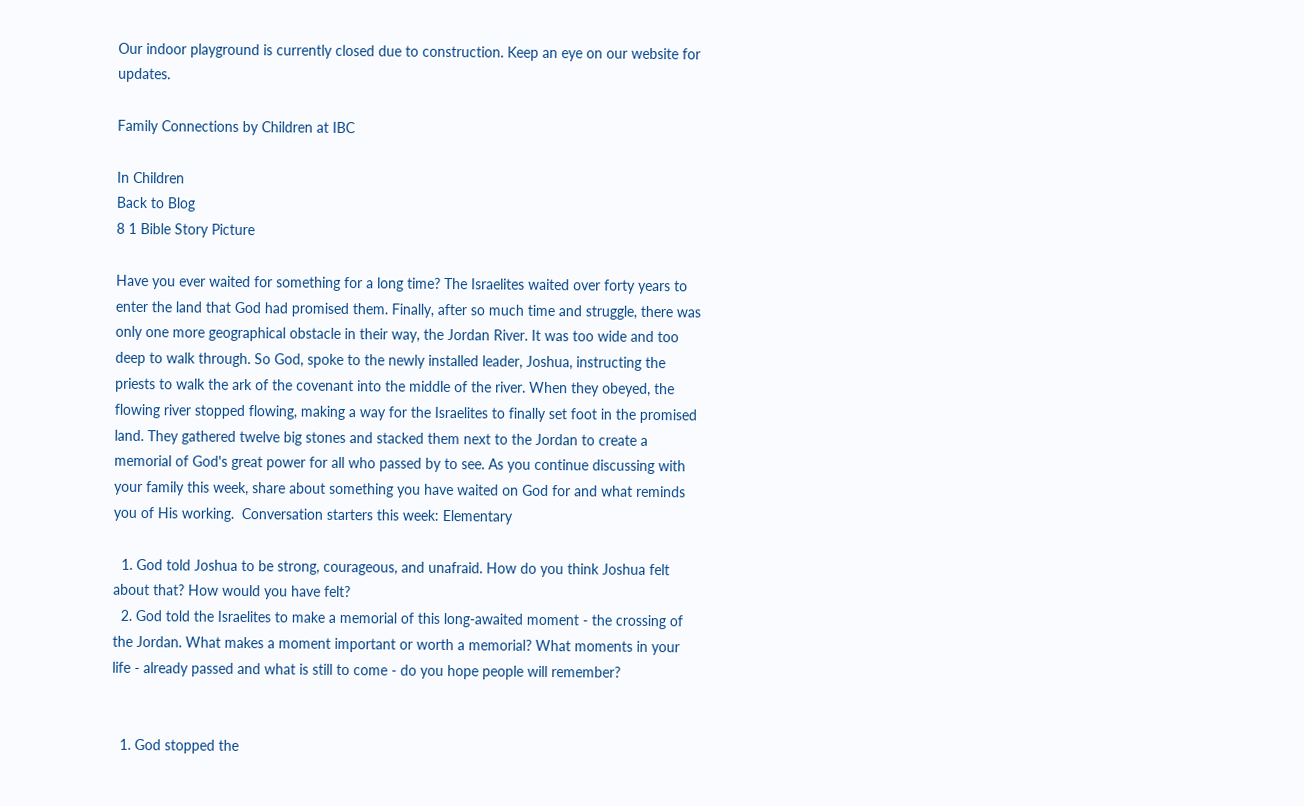Our indoor playground is currently closed due to construction. Keep an eye on our website for updates.

Family Connections by Children at IBC

In Children
Back to Blog
8 1 Bible Story Picture

Have you ever waited for something for a long time? The Israelites waited over forty years to enter the land that God had promised them. Finally, after so much time and struggle, there was only one more geographical obstacle in their way, the Jordan River. It was too wide and too deep to walk through. So God, spoke to the newly installed leader, Joshua, instructing the priests to walk the ark of the covenant into the middle of the river. When they obeyed, the flowing river stopped flowing, making a way for the Israelites to finally set foot in the promised land. They gathered twelve big stones and stacked them next to the Jordan to create a memorial of God's great power for all who passed by to see. As you continue discussing with your family this week, share about something you have waited on God for and what reminds you of His working.  Conversation starters this week: Elementary

  1. God told Joshua to be strong, courageous, and unafraid. How do you think Joshua felt about that? How would you have felt?
  2. God told the Israelites to make a memorial of this long-awaited moment - the crossing of the Jordan. What makes a moment important or worth a memorial? What moments in your life - already passed and what is still to come - do you hope people will remember?


  1. God stopped the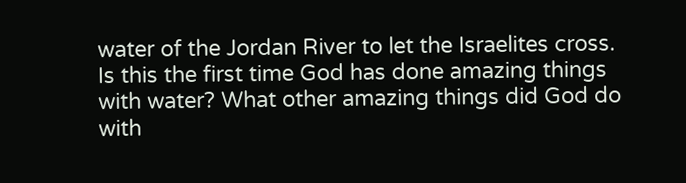water of the Jordan River to let the Israelites cross. Is this the first time God has done amazing things with water? What other amazing things did God do with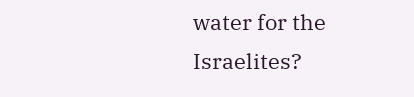water for the Israelites?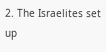2. The Israelites set up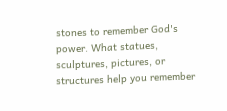stones to remember God's power. What statues, sculptures, pictures, or structures help you remember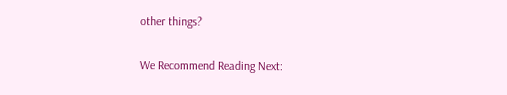other things?

We Recommend Reading Next: